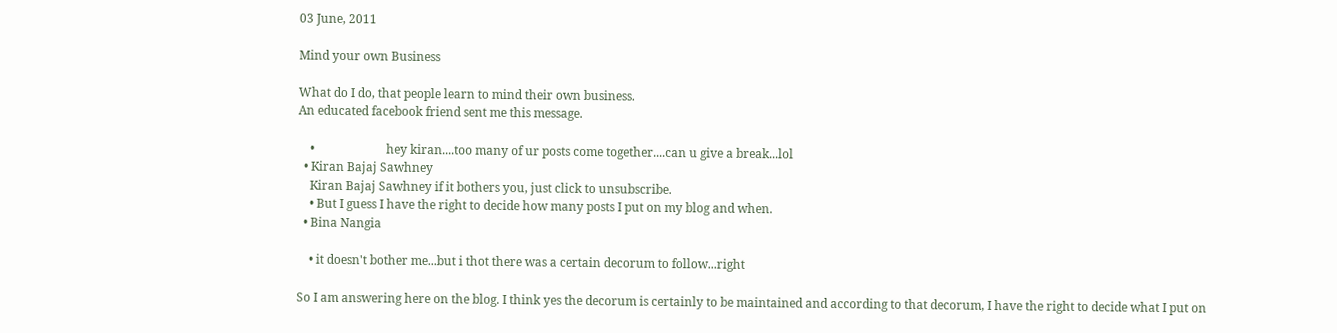03 June, 2011

Mind your own Business

What do I do, that people learn to mind their own business.
An educated facebook friend sent me this message.

    •                        hey kiran....too many of ur posts come together....can u give a break...lol
  • Kiran Bajaj Sawhney
    Kiran Bajaj Sawhney if it bothers you, just click to unsubscribe.
    • But I guess I have the right to decide how many posts I put on my blog and when.
  • Bina Nangia

    • it doesn't bother me...but i thot there was a certain decorum to follow...right

So I am answering here on the blog. I think yes the decorum is certainly to be maintained and according to that decorum, I have the right to decide what I put on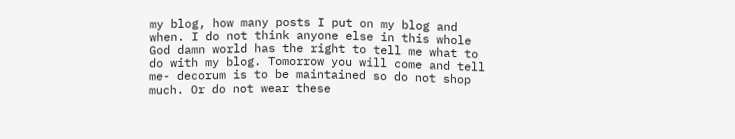my blog, how many posts I put on my blog and when. I do not think anyone else in this whole God damn world has the right to tell me what to do with my blog. Tomorrow you will come and tell me- decorum is to be maintained so do not shop much. Or do not wear these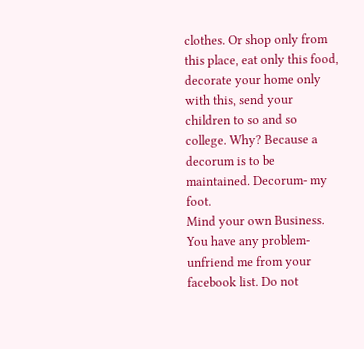clothes. Or shop only from this place, eat only this food, decorate your home only with this, send your children to so and so college. Why? Because a decorum is to be maintained. Decorum- my foot.
Mind your own Business. You have any problem-unfriend me from your facebook list. Do not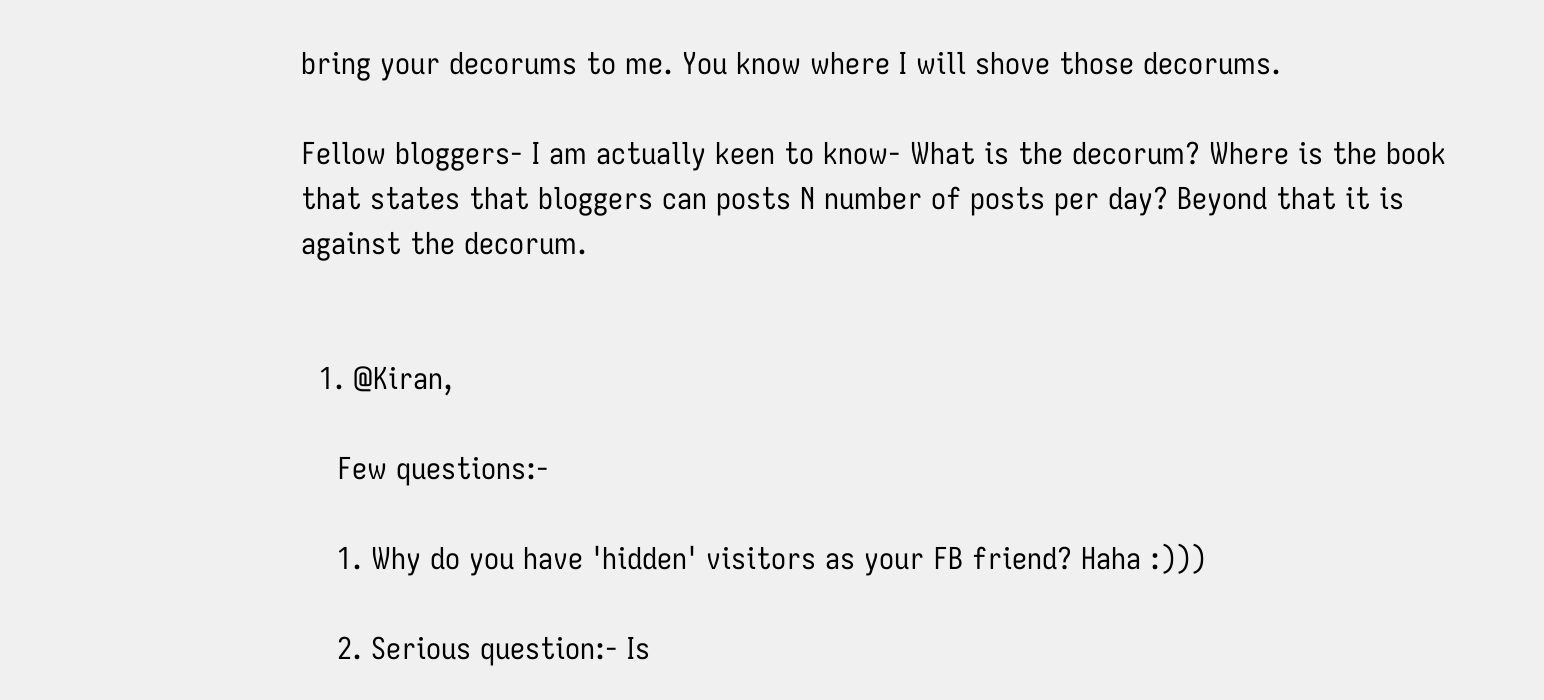bring your decorums to me. You know where I will shove those decorums.

Fellow bloggers- I am actually keen to know- What is the decorum? Where is the book that states that bloggers can posts N number of posts per day? Beyond that it is against the decorum.


  1. @Kiran,

    Few questions:-

    1. Why do you have 'hidden' visitors as your FB friend? Haha :)))

    2. Serious question:- Is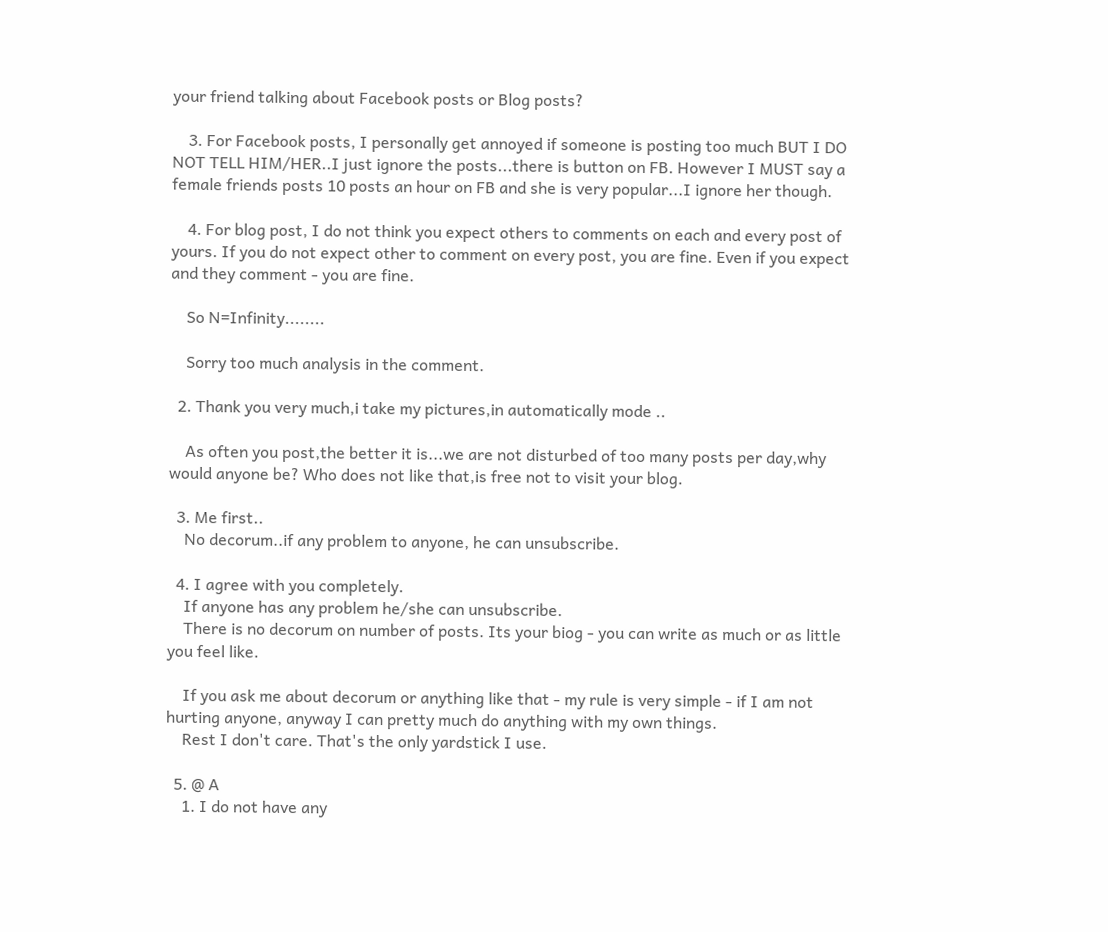your friend talking about Facebook posts or Blog posts?

    3. For Facebook posts, I personally get annoyed if someone is posting too much BUT I DO NOT TELL HIM/HER..I just ignore the posts...there is button on FB. However I MUST say a female friends posts 10 posts an hour on FB and she is very popular...I ignore her though.

    4. For blog post, I do not think you expect others to comments on each and every post of yours. If you do not expect other to comment on every post, you are fine. Even if you expect and they comment - you are fine.

    So N=Infinity........

    Sorry too much analysis in the comment.

  2. Thank you very much,i take my pictures,in automatically mode ..

    As often you post,the better it is...we are not disturbed of too many posts per day,why would anyone be? Who does not like that,is free not to visit your blog.

  3. Me first..
    No decorum..if any problem to anyone, he can unsubscribe.

  4. I agree with you completely.
    If anyone has any problem he/she can unsubscribe.
    There is no decorum on number of posts. Its your biog - you can write as much or as little you feel like.

    If you ask me about decorum or anything like that - my rule is very simple - if I am not hurting anyone, anyway I can pretty much do anything with my own things.
    Rest I don't care. That's the only yardstick I use.

  5. @ A
    1. I do not have any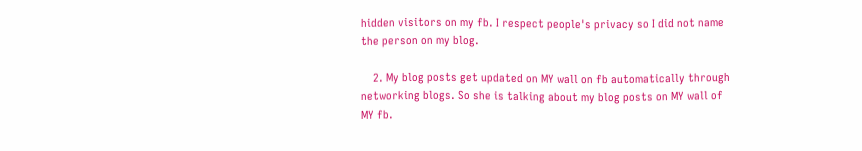hidden visitors on my fb. I respect people's privacy so I did not name the person on my blog.

    2. My blog posts get updated on MY wall on fb automatically through networking blogs. So she is talking about my blog posts on MY wall of MY fb.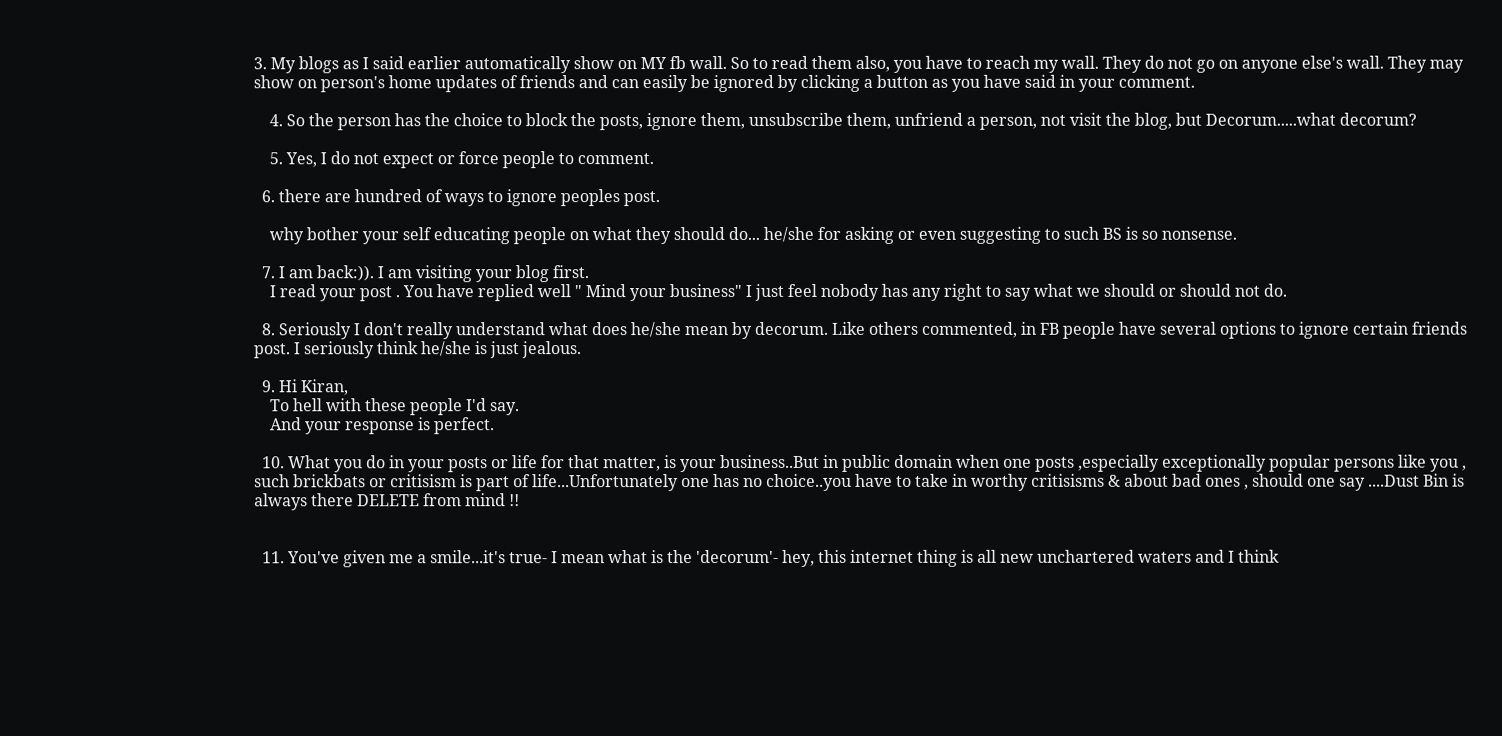3. My blogs as I said earlier automatically show on MY fb wall. So to read them also, you have to reach my wall. They do not go on anyone else's wall. They may show on person's home updates of friends and can easily be ignored by clicking a button as you have said in your comment.

    4. So the person has the choice to block the posts, ignore them, unsubscribe them, unfriend a person, not visit the blog, but Decorum.....what decorum?

    5. Yes, I do not expect or force people to comment.

  6. there are hundred of ways to ignore peoples post.

    why bother your self educating people on what they should do... he/she for asking or even suggesting to such BS is so nonsense.

  7. I am back:)). I am visiting your blog first.
    I read your post . You have replied well " Mind your business" I just feel nobody has any right to say what we should or should not do.

  8. Seriously I don't really understand what does he/she mean by decorum. Like others commented, in FB people have several options to ignore certain friends post. I seriously think he/she is just jealous.

  9. Hi Kiran,
    To hell with these people I'd say.
    And your response is perfect.

  10. What you do in your posts or life for that matter, is your business..But in public domain when one posts ,especially exceptionally popular persons like you , such brickbats or critisism is part of life...Unfortunately one has no choice..you have to take in worthy critisisms & about bad ones , should one say ....Dust Bin is always there DELETE from mind !!


  11. You've given me a smile...it's true- I mean what is the 'decorum'- hey, this internet thing is all new unchartered waters and I think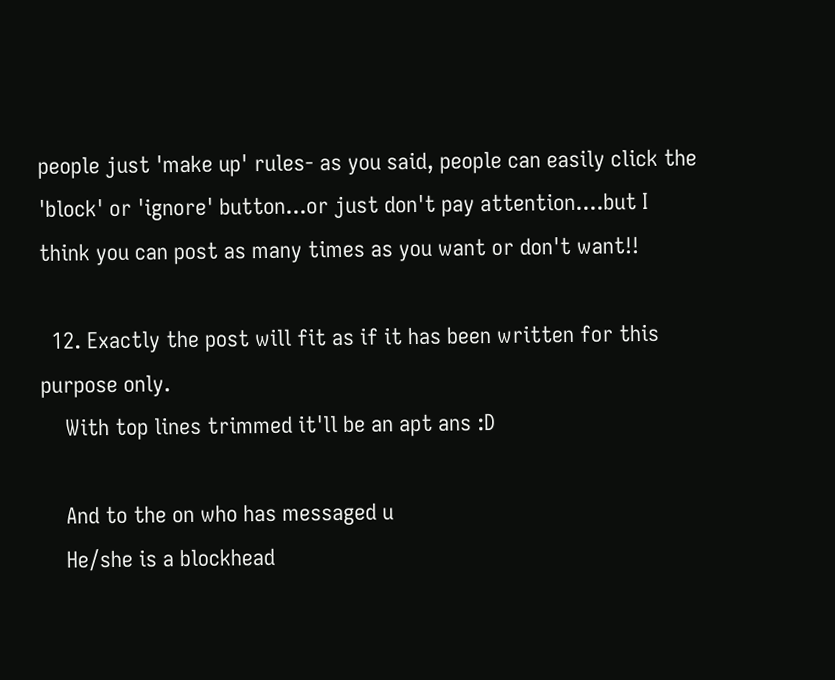people just 'make up' rules- as you said, people can easily click the 'block' or 'ignore' button...or just don't pay attention....but I think you can post as many times as you want or don't want!!

  12. Exactly the post will fit as if it has been written for this purpose only.
    With top lines trimmed it'll be an apt ans :D

    And to the on who has messaged u
    He/she is a blockhead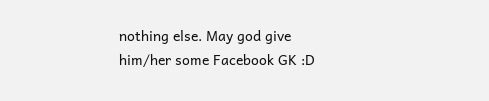nothing else. May god give him/her some Facebook GK :D